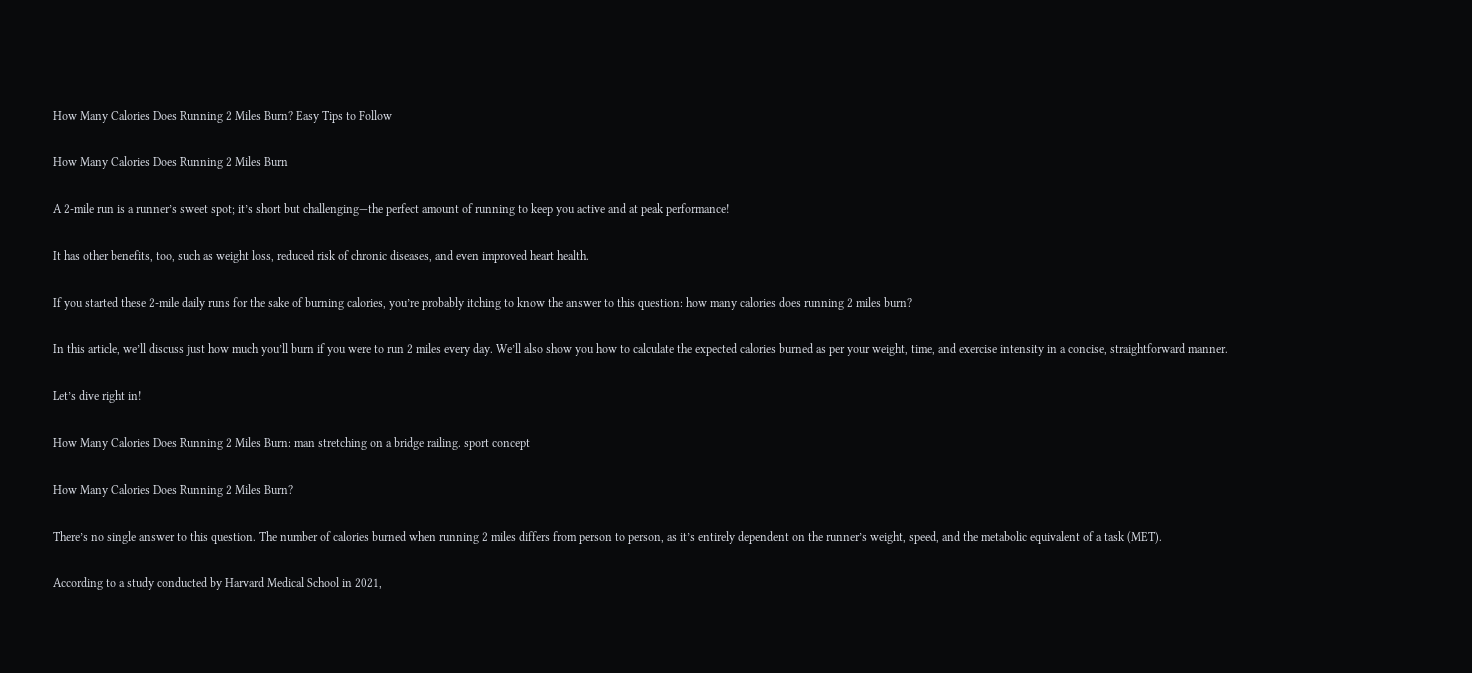How Many Calories Does Running 2 Miles Burn? Easy Tips to Follow

How Many Calories Does Running 2 Miles Burn

A 2-mile run is a runner’s sweet spot; it’s short but challenging—the perfect amount of running to keep you active and at peak performance!

It has other benefits, too, such as weight loss, reduced risk of chronic diseases, and even improved heart health.

If you started these 2-mile daily runs for the sake of burning calories, you’re probably itching to know the answer to this question: how many calories does running 2 miles burn?

In this article, we’ll discuss just how much you’ll burn if you were to run 2 miles every day. We’ll also show you how to calculate the expected calories burned as per your weight, time, and exercise intensity in a concise, straightforward manner.

Let’s dive right in!

How Many Calories Does Running 2 Miles Burn: man stretching on a bridge railing. sport concept

How Many Calories Does Running 2 Miles Burn?

There’s no single answer to this question. The number of calories burned when running 2 miles differs from person to person, as it’s entirely dependent on the runner’s weight, speed, and the metabolic equivalent of a task (MET).

According to a study conducted by Harvard Medical School in 2021,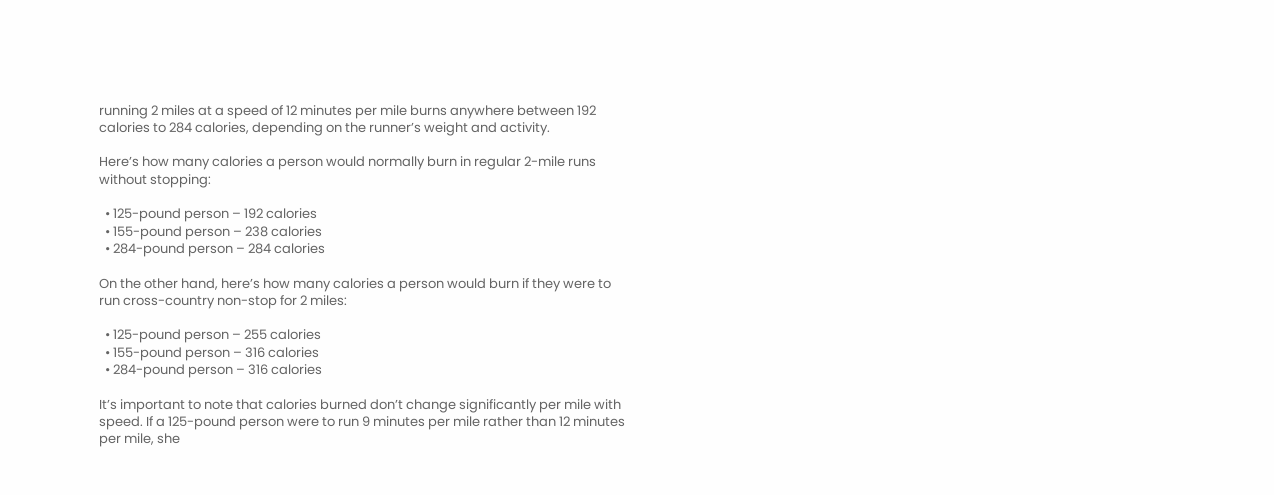running 2 miles at a speed of 12 minutes per mile burns anywhere between 192 calories to 284 calories, depending on the runner’s weight and activity.

Here’s how many calories a person would normally burn in regular 2-mile runs without stopping:

  • 125-pound person – 192 calories
  • 155-pound person – 238 calories
  • 284-pound person – 284 calories

On the other hand, here’s how many calories a person would burn if they were to run cross-country non-stop for 2 miles:

  • 125-pound person – 255 calories
  • 155-pound person – 316 calories
  • 284-pound person – 316 calories

It’s important to note that calories burned don’t change significantly per mile with speed. If a 125-pound person were to run 9 minutes per mile rather than 12 minutes per mile, she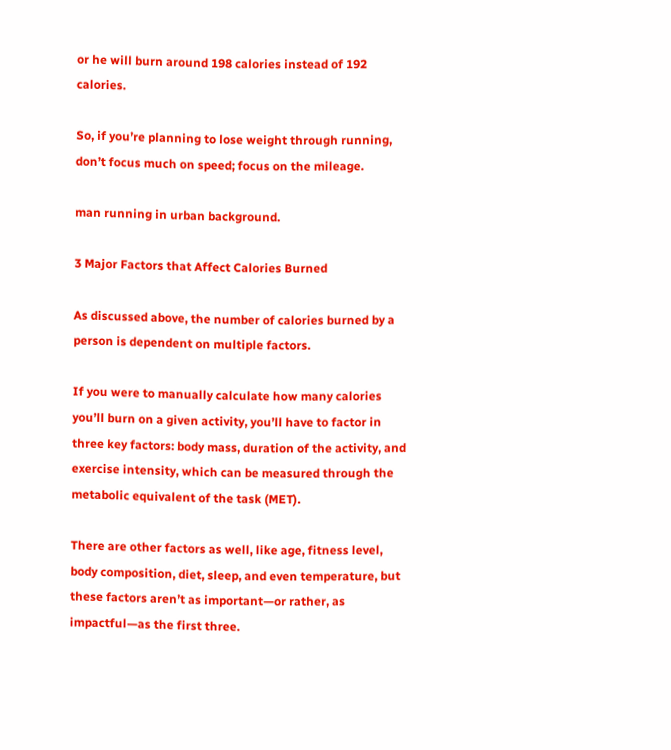or he will burn around 198 calories instead of 192 calories.

So, if you’re planning to lose weight through running, don’t focus much on speed; focus on the mileage.

man running in urban background.

3 Major Factors that Affect Calories Burned

As discussed above, the number of calories burned by a person is dependent on multiple factors.

If you were to manually calculate how many calories you’ll burn on a given activity, you’ll have to factor in three key factors: body mass, duration of the activity, and exercise intensity, which can be measured through the metabolic equivalent of the task (MET).

There are other factors as well, like age, fitness level, body composition, diet, sleep, and even temperature, but these factors aren’t as important—or rather, as impactful—as the first three.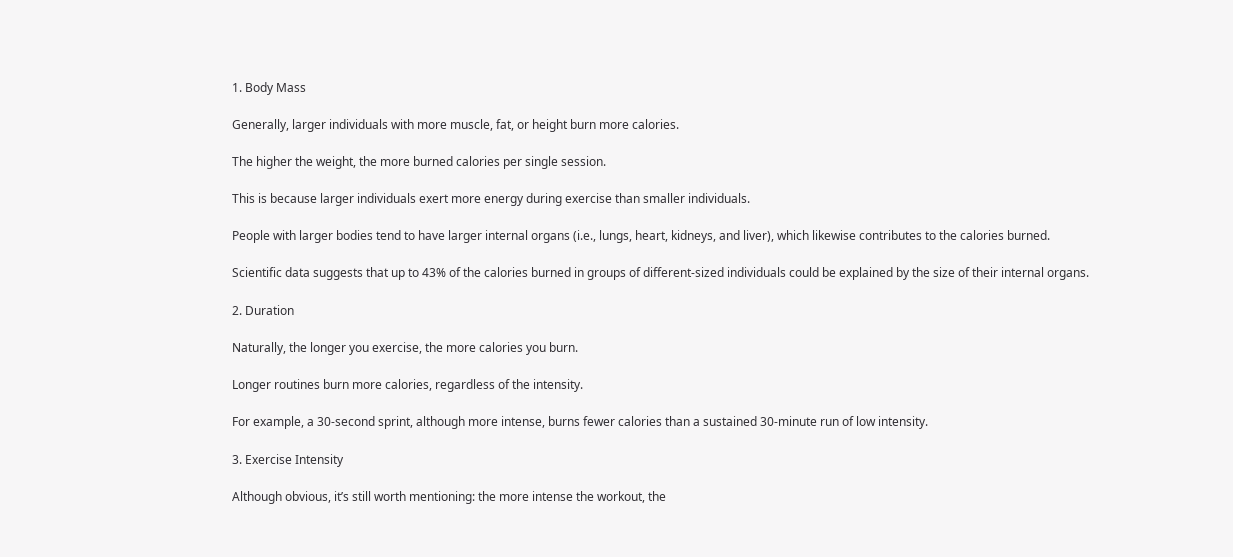1. Body Mass

Generally, larger individuals with more muscle, fat, or height burn more calories.

The higher the weight, the more burned calories per single session.

This is because larger individuals exert more energy during exercise than smaller individuals.

People with larger bodies tend to have larger internal organs (i.e., lungs, heart, kidneys, and liver), which likewise contributes to the calories burned.

Scientific data suggests that up to 43% of the calories burned in groups of different-sized individuals could be explained by the size of their internal organs.

2. Duration

Naturally, the longer you exercise, the more calories you burn.

Longer routines burn more calories, regardless of the intensity.

For example, a 30-second sprint, although more intense, burns fewer calories than a sustained 30-minute run of low intensity.

3. Exercise Intensity

Although obvious, it’s still worth mentioning: the more intense the workout, the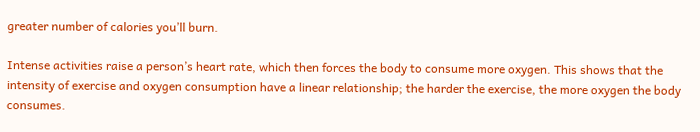greater number of calories you’ll burn.

Intense activities raise a person’s heart rate, which then forces the body to consume more oxygen. This shows that the intensity of exercise and oxygen consumption have a linear relationship; the harder the exercise, the more oxygen the body consumes.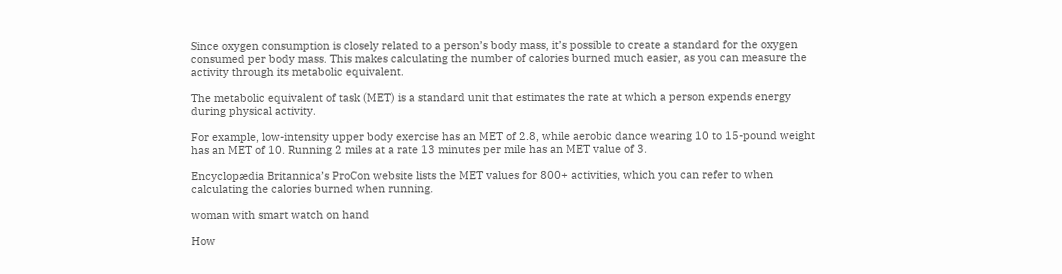Since oxygen consumption is closely related to a person’s body mass, it’s possible to create a standard for the oxygen consumed per body mass. This makes calculating the number of calories burned much easier, as you can measure the activity through its metabolic equivalent.

The metabolic equivalent of task (MET) is a standard unit that estimates the rate at which a person expends energy during physical activity.

For example, low-intensity upper body exercise has an MET of 2.8, while aerobic dance wearing 10 to 15-pound weight has an MET of 10. Running 2 miles at a rate 13 minutes per mile has an MET value of 3.

Encyclopædia Britannica’s ProCon website lists the MET values for 800+ activities, which you can refer to when calculating the calories burned when running.

woman with smart watch on hand

How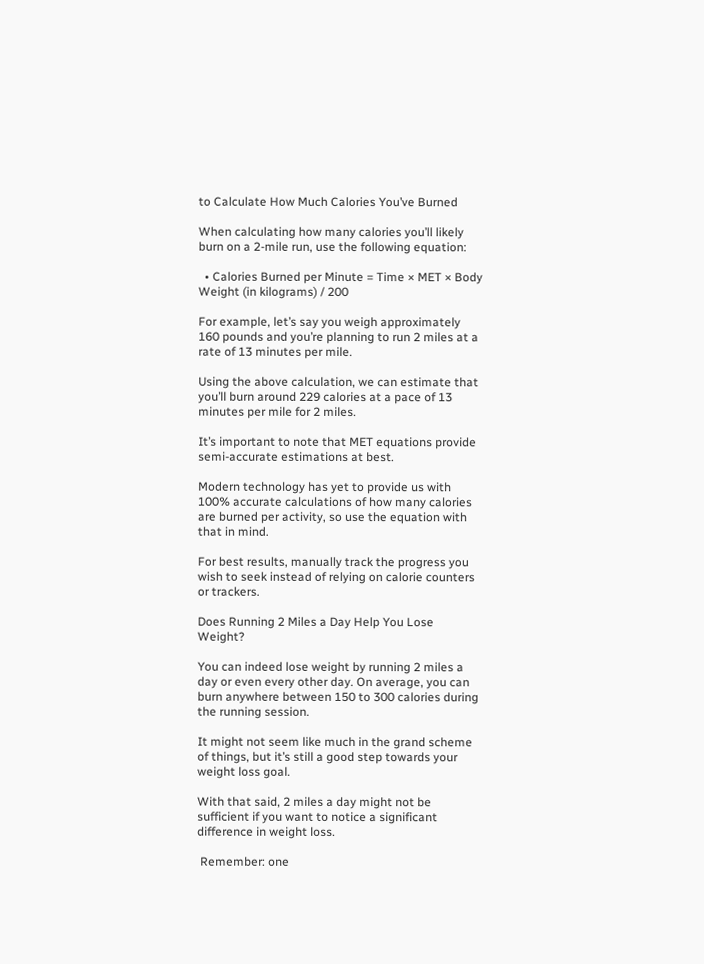to Calculate How Much Calories You’ve Burned

When calculating how many calories you’ll likely burn on a 2-mile run, use the following equation:

  • Calories Burned per Minute = Time × MET × Body Weight (in kilograms) / 200

For example, let’s say you weigh approximately 160 pounds and you’re planning to run 2 miles at a rate of 13 minutes per mile.

Using the above calculation, we can estimate that you’ll burn around 229 calories at a pace of 13 minutes per mile for 2 miles.

It’s important to note that MET equations provide semi-accurate estimations at best.

Modern technology has yet to provide us with 100% accurate calculations of how many calories are burned per activity, so use the equation with that in mind.

For best results, manually track the progress you wish to seek instead of relying on calorie counters or trackers.

Does Running 2 Miles a Day Help You Lose Weight?

You can indeed lose weight by running 2 miles a day or even every other day. On average, you can burn anywhere between 150 to 300 calories during the running session.

It might not seem like much in the grand scheme of things, but it’s still a good step towards your weight loss goal.

With that said, 2 miles a day might not be sufficient if you want to notice a significant difference in weight loss.

 Remember: one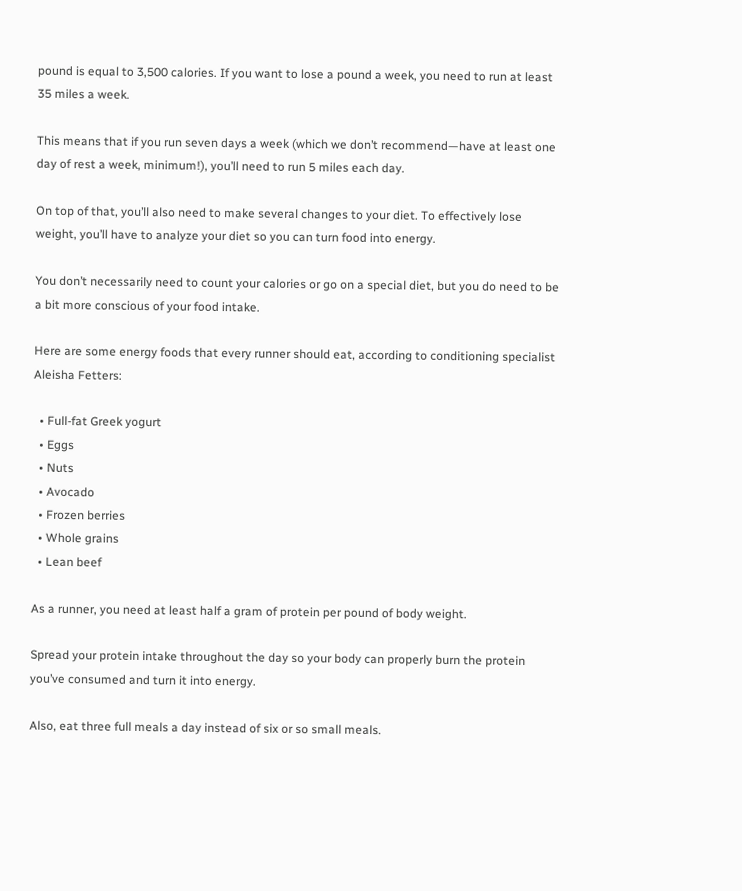pound is equal to 3,500 calories. If you want to lose a pound a week, you need to run at least 35 miles a week.

This means that if you run seven days a week (which we don’t recommend—have at least one day of rest a week, minimum!), you’ll need to run 5 miles each day.

On top of that, you’ll also need to make several changes to your diet. To effectively lose weight, you’ll have to analyze your diet so you can turn food into energy.

You don’t necessarily need to count your calories or go on a special diet, but you do need to be a bit more conscious of your food intake.

Here are some energy foods that every runner should eat, according to conditioning specialist Aleisha Fetters:

  • Full-fat Greek yogurt
  • Eggs
  • Nuts
  • Avocado
  • Frozen berries
  • Whole grains
  • Lean beef

As a runner, you need at least half a gram of protein per pound of body weight.

Spread your protein intake throughout the day so your body can properly burn the protein you’ve consumed and turn it into energy.

Also, eat three full meals a day instead of six or so small meals.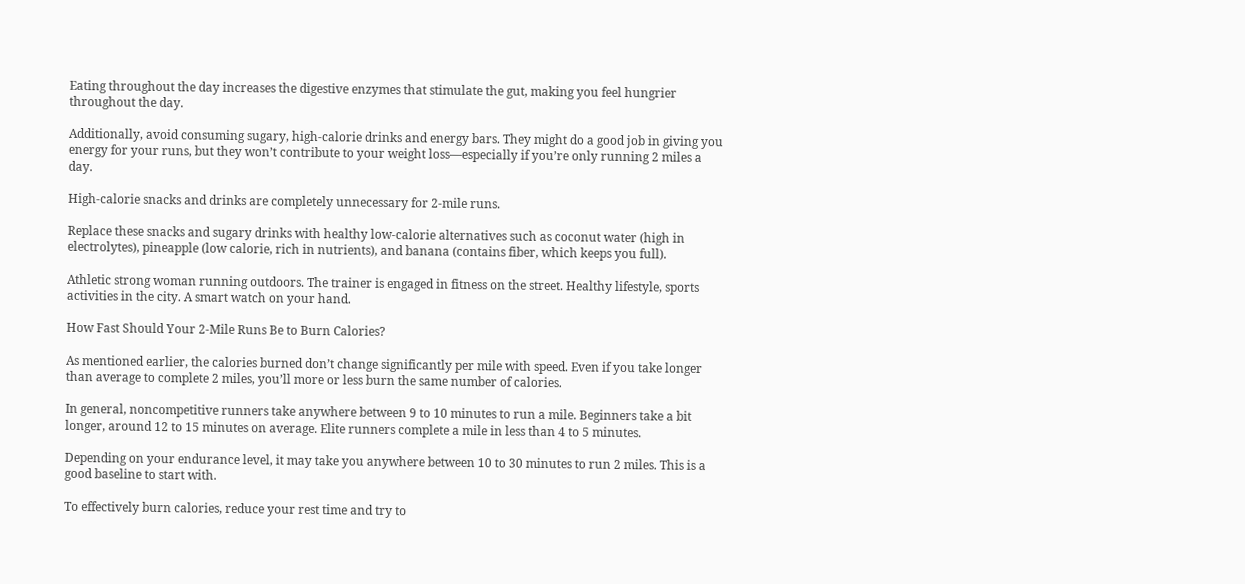Eating throughout the day increases the digestive enzymes that stimulate the gut, making you feel hungrier throughout the day.

Additionally, avoid consuming sugary, high-calorie drinks and energy bars. They might do a good job in giving you energy for your runs, but they won’t contribute to your weight loss—especially if you’re only running 2 miles a day.

High-calorie snacks and drinks are completely unnecessary for 2-mile runs.

Replace these snacks and sugary drinks with healthy low-calorie alternatives such as coconut water (high in electrolytes), pineapple (low calorie, rich in nutrients), and banana (contains fiber, which keeps you full).

Athletic strong woman running outdoors. The trainer is engaged in fitness on the street. Healthy lifestyle, sports activities in the city. A smart watch on your hand.

How Fast Should Your 2-Mile Runs Be to Burn Calories?

As mentioned earlier, the calories burned don’t change significantly per mile with speed. Even if you take longer than average to complete 2 miles, you’ll more or less burn the same number of calories.

In general, noncompetitive runners take anywhere between 9 to 10 minutes to run a mile. Beginners take a bit longer, around 12 to 15 minutes on average. Elite runners complete a mile in less than 4 to 5 minutes.

Depending on your endurance level, it may take you anywhere between 10 to 30 minutes to run 2 miles. This is a good baseline to start with.

To effectively burn calories, reduce your rest time and try to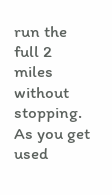run the full 2 miles without stopping. As you get used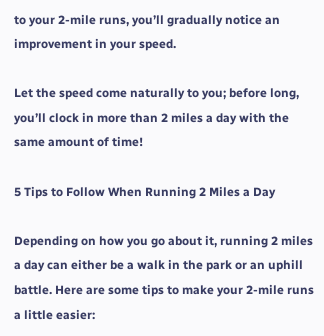to your 2-mile runs, you’ll gradually notice an improvement in your speed.

Let the speed come naturally to you; before long, you’ll clock in more than 2 miles a day with the same amount of time!

5 Tips to Follow When Running 2 Miles a Day

Depending on how you go about it, running 2 miles a day can either be a walk in the park or an uphill battle. Here are some tips to make your 2-mile runs a little easier: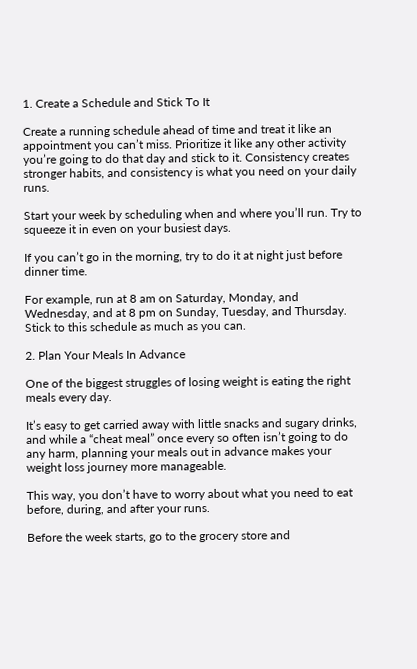1. Create a Schedule and Stick To It

Create a running schedule ahead of time and treat it like an appointment you can’t miss. Prioritize it like any other activity you’re going to do that day and stick to it. Consistency creates stronger habits, and consistency is what you need on your daily runs.

Start your week by scheduling when and where you’ll run. Try to squeeze it in even on your busiest days.

If you can’t go in the morning, try to do it at night just before dinner time.

For example, run at 8 am on Saturday, Monday, and Wednesday, and at 8 pm on Sunday, Tuesday, and Thursday. Stick to this schedule as much as you can.

2. Plan Your Meals In Advance

One of the biggest struggles of losing weight is eating the right meals every day.

It’s easy to get carried away with little snacks and sugary drinks, and while a “cheat meal” once every so often isn’t going to do any harm, planning your meals out in advance makes your weight loss journey more manageable.

This way, you don’t have to worry about what you need to eat before, during, and after your runs.

Before the week starts, go to the grocery store and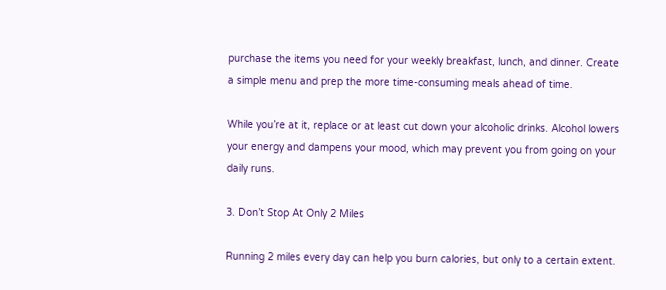purchase the items you need for your weekly breakfast, lunch, and dinner. Create a simple menu and prep the more time-consuming meals ahead of time.

While you’re at it, replace or at least cut down your alcoholic drinks. Alcohol lowers your energy and dampens your mood, which may prevent you from going on your daily runs.

3. Don’t Stop At Only 2 Miles

Running 2 miles every day can help you burn calories, but only to a certain extent.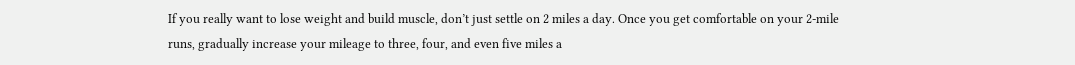If you really want to lose weight and build muscle, don’t just settle on 2 miles a day. Once you get comfortable on your 2-mile runs, gradually increase your mileage to three, four, and even five miles a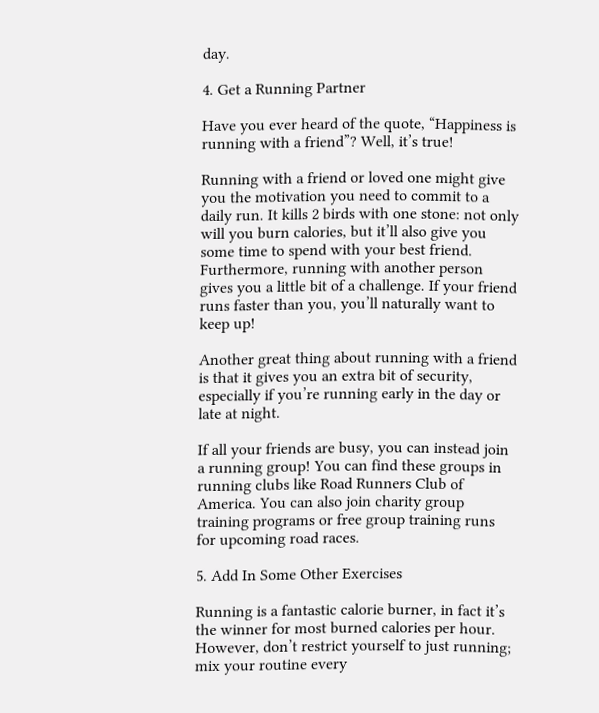day.

4. Get a Running Partner

Have you ever heard of the quote, “Happiness is running with a friend”? Well, it’s true!

Running with a friend or loved one might give you the motivation you need to commit to a daily run. It kills 2 birds with one stone: not only will you burn calories, but it’ll also give you some time to spend with your best friend. Furthermore, running with another person gives you a little bit of a challenge. If your friend runs faster than you, you’ll naturally want to keep up!

Another great thing about running with a friend is that it gives you an extra bit of security, especially if you’re running early in the day or late at night.

If all your friends are busy, you can instead join a running group! You can find these groups in running clubs like Road Runners Club of America. You can also join charity group training programs or free group training runs for upcoming road races.

5. Add In Some Other Exercises

Running is a fantastic calorie burner, in fact it’s the winner for most burned calories per hour. However, don’t restrict yourself to just running; mix your routine every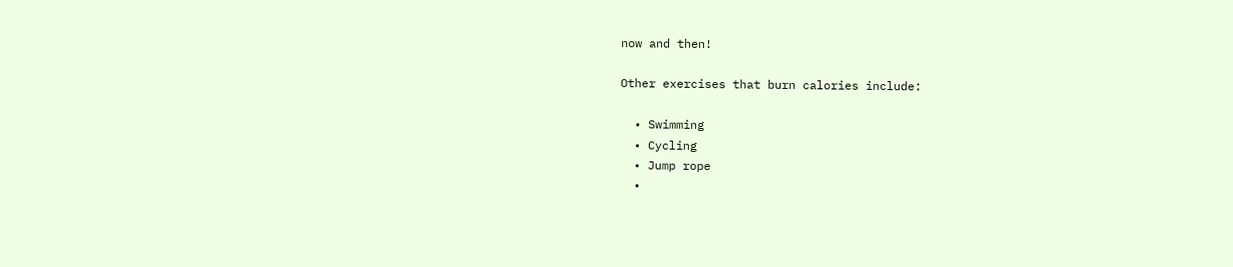now and then!

Other exercises that burn calories include:

  • Swimming
  • Cycling
  • Jump rope
  •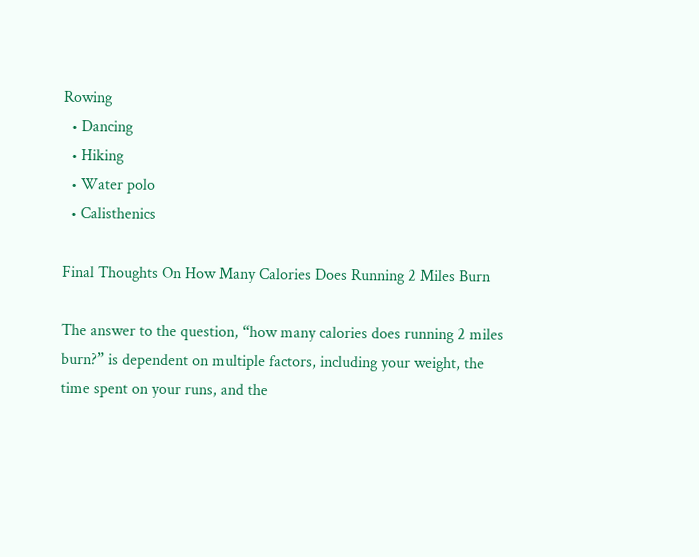Rowing
  • Dancing
  • Hiking
  • Water polo
  • Calisthenics

Final Thoughts On How Many Calories Does Running 2 Miles Burn

The answer to the question, “how many calories does running 2 miles burn?” is dependent on multiple factors, including your weight, the time spent on your runs, and the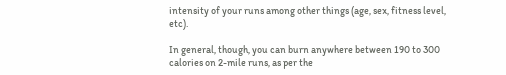intensity of your runs among other things (age, sex, fitness level, etc).

In general, though, you can burn anywhere between 190 to 300 calories on 2-mile runs, as per the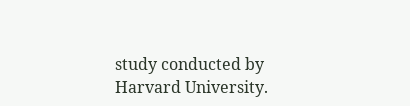study conducted by Harvard University.